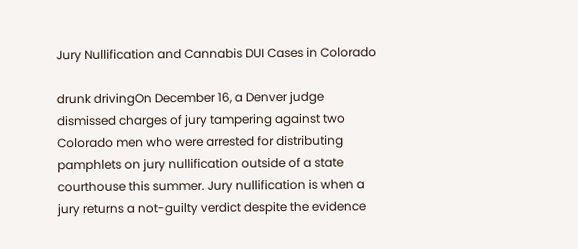Jury Nullification and Cannabis DUI Cases in Colorado

drunk drivingOn December 16, a Denver judge dismissed charges of jury tampering against two Colorado men who were arrested for distributing pamphlets on jury nullification outside of a state courthouse this summer. Jury nullification is when a jury returns a not-guilty verdict despite the evidence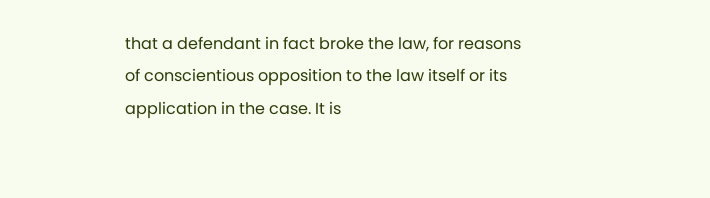that a defendant in fact broke the law, for reasons of conscientious opposition to the law itself or its application in the case. It is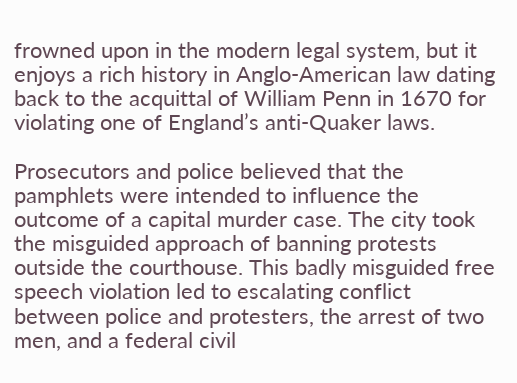frowned upon in the modern legal system, but it enjoys a rich history in Anglo-American law dating back to the acquittal of William Penn in 1670 for violating one of England’s anti-Quaker laws.

Prosecutors and police believed that the pamphlets were intended to influence the outcome of a capital murder case. The city took the misguided approach of banning protests outside the courthouse. This badly misguided free speech violation led to escalating conflict between police and protesters, the arrest of two men, and a federal civil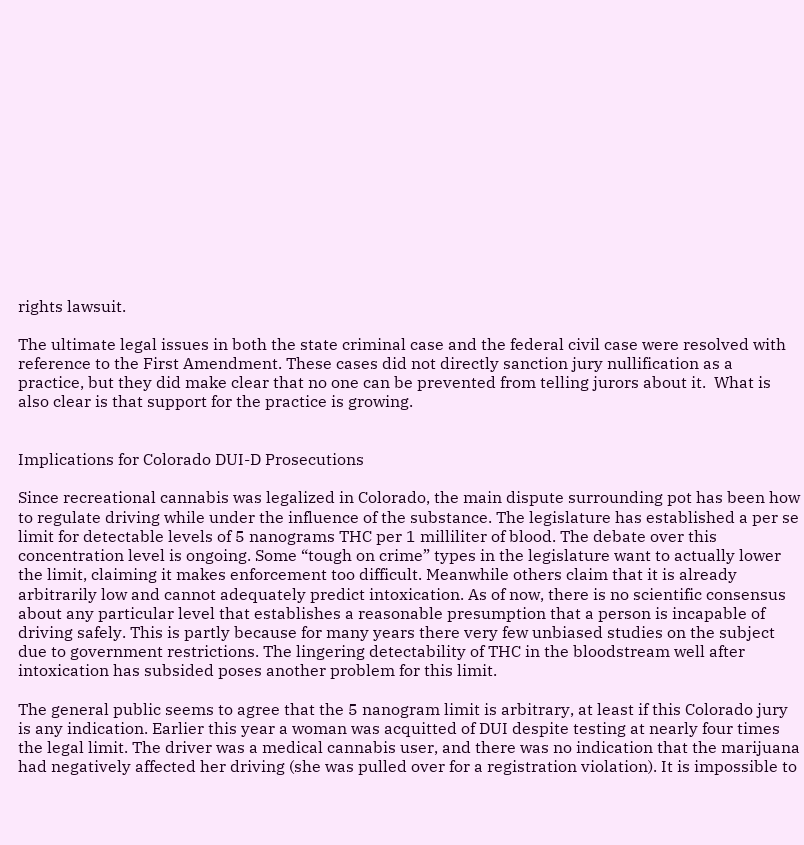rights lawsuit.

The ultimate legal issues in both the state criminal case and the federal civil case were resolved with reference to the First Amendment. These cases did not directly sanction jury nullification as a practice, but they did make clear that no one can be prevented from telling jurors about it.  What is also clear is that support for the practice is growing.


Implications for Colorado DUI-D Prosecutions

Since recreational cannabis was legalized in Colorado, the main dispute surrounding pot has been how to regulate driving while under the influence of the substance. The legislature has established a per se limit for detectable levels of 5 nanograms THC per 1 milliliter of blood. The debate over this concentration level is ongoing. Some “tough on crime” types in the legislature want to actually lower the limit, claiming it makes enforcement too difficult. Meanwhile others claim that it is already arbitrarily low and cannot adequately predict intoxication. As of now, there is no scientific consensus about any particular level that establishes a reasonable presumption that a person is incapable of driving safely. This is partly because for many years there very few unbiased studies on the subject due to government restrictions. The lingering detectability of THC in the bloodstream well after intoxication has subsided poses another problem for this limit.

The general public seems to agree that the 5 nanogram limit is arbitrary, at least if this Colorado jury is any indication. Earlier this year a woman was acquitted of DUI despite testing at nearly four times the legal limit. The driver was a medical cannabis user, and there was no indication that the marijuana had negatively affected her driving (she was pulled over for a registration violation). It is impossible to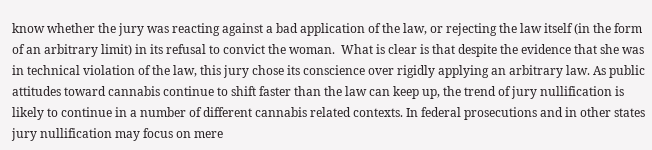know whether the jury was reacting against a bad application of the law, or rejecting the law itself (in the form of an arbitrary limit) in its refusal to convict the woman.  What is clear is that despite the evidence that she was in technical violation of the law, this jury chose its conscience over rigidly applying an arbitrary law. As public attitudes toward cannabis continue to shift faster than the law can keep up, the trend of jury nullification is likely to continue in a number of different cannabis related contexts. In federal prosecutions and in other states jury nullification may focus on mere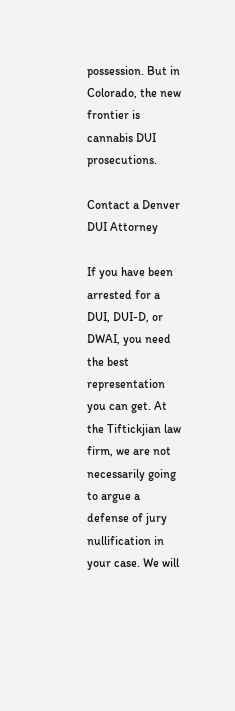possession. But in Colorado, the new frontier is cannabis DUI prosecutions.

Contact a Denver DUI Attorney

If you have been arrested for a DUI, DUI-D, or DWAI, you need the best representation you can get. At the Tiftickjian law firm, we are not necessarily going to argue a defense of jury nullification in your case. We will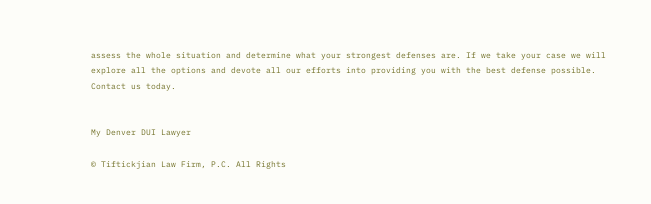assess the whole situation and determine what your strongest defenses are. If we take your case we will explore all the options and devote all our efforts into providing you with the best defense possible. Contact us today.


My Denver DUI Lawyer

© Tiftickjian Law Firm, P.C. All Rights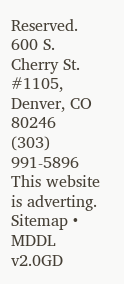Reserved.
600 S. Cherry St. #1105, Denver, CO 80246
(303) 991-5896
This website is adverting.
Sitemap • MDDL v2.0GD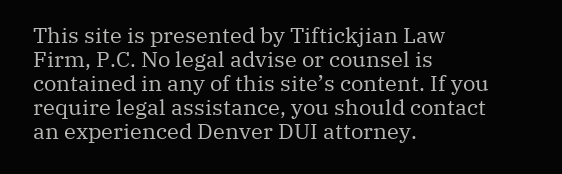This site is presented by Tiftickjian Law Firm, P.C. No legal advise or counsel is contained in any of this site’s content. If you require legal assistance, you should contact an experienced Denver DUI attorney.